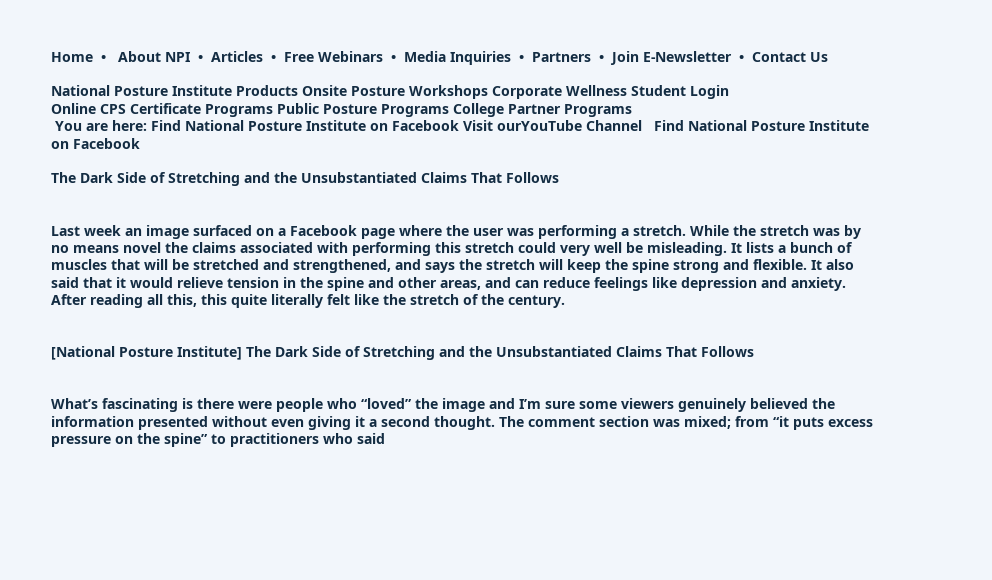Home  •   About NPI  •  Articles  •  Free Webinars  •  Media Inquiries  •  Partners  •  Join E-Newsletter  •  Contact Us

National Posture Institute Products Onsite Posture Workshops Corporate Wellness Student Login
Online CPS Certificate Programs Public Posture Programs College Partner Programs
 You are here: Find National Posture Institute on Facebook Visit ourYouTube Channel   Find National Posture Institute on Facebook

The Dark Side of Stretching and the Unsubstantiated Claims That Follows


Last week an image surfaced on a Facebook page where the user was performing a stretch. While the stretch was by no means novel the claims associated with performing this stretch could very well be misleading. It lists a bunch of muscles that will be stretched and strengthened, and says the stretch will keep the spine strong and flexible. It also said that it would relieve tension in the spine and other areas, and can reduce feelings like depression and anxiety. After reading all this, this quite literally felt like the stretch of the century.


[National Posture Institute] The Dark Side of Stretching and the Unsubstantiated Claims That Follows


What’s fascinating is there were people who “loved” the image and I’m sure some viewers genuinely believed the information presented without even giving it a second thought. The comment section was mixed; from “it puts excess pressure on the spine” to practitioners who said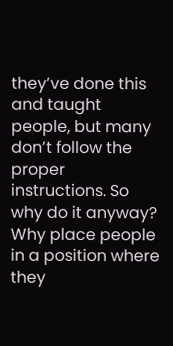they’ve done this and taught people, but many don’t follow the proper instructions. So why do it anyway? Why place people in a position where they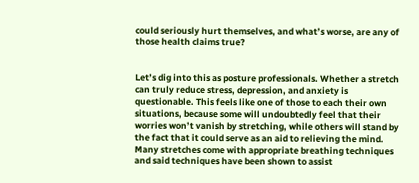could seriously hurt themselves, and what’s worse, are any of those health claims true?


Let’s dig into this as posture professionals. Whether a stretch can truly reduce stress, depression, and anxiety is questionable. This feels like one of those to each their own situations, because some will undoubtedly feel that their worries won’t vanish by stretching, while others will stand by the fact that it could serve as an aid to relieving the mind. Many stretches come with appropriate breathing techniques and said techniques have been shown to assist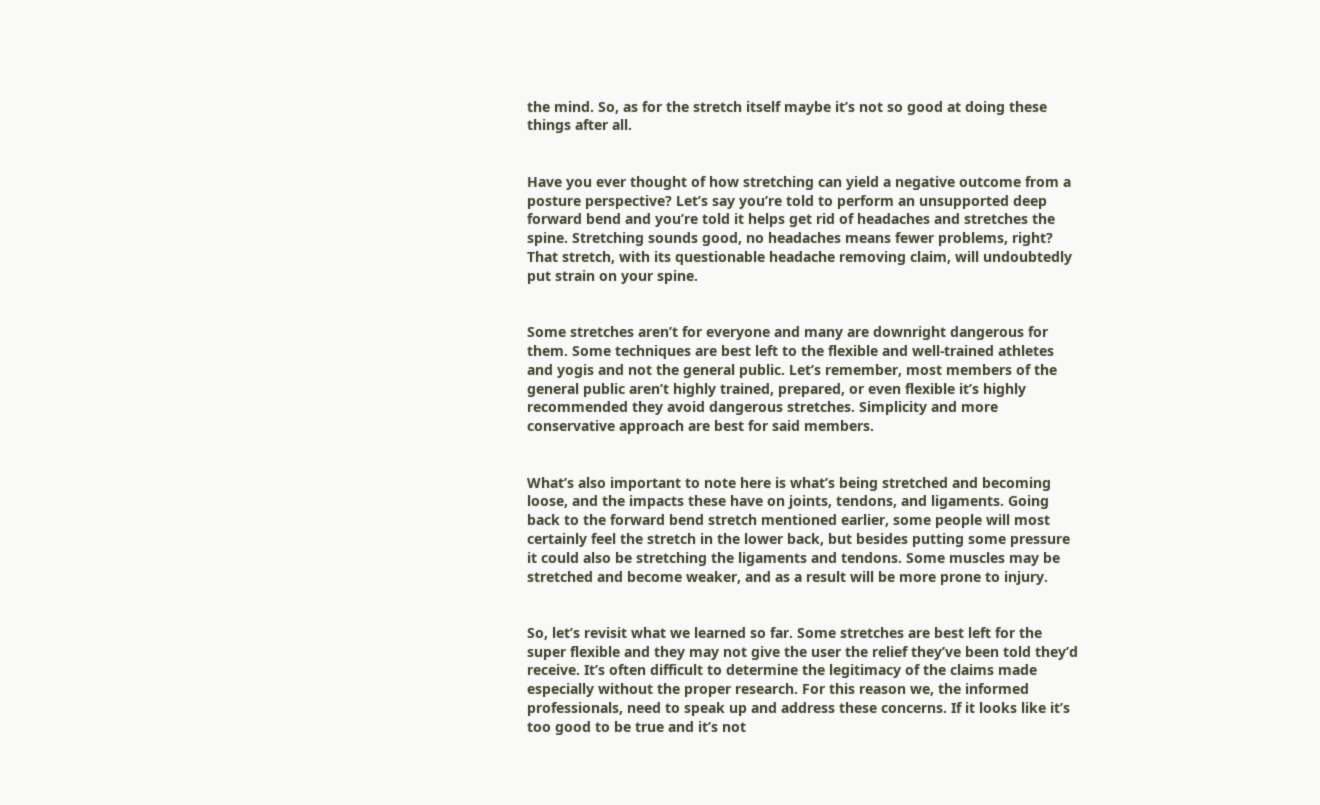the mind. So, as for the stretch itself maybe it’s not so good at doing these things after all.


Have you ever thought of how stretching can yield a negative outcome from a posture perspective? Let’s say you’re told to perform an unsupported deep forward bend and you’re told it helps get rid of headaches and stretches the spine. Stretching sounds good, no headaches means fewer problems, right? That stretch, with its questionable headache removing claim, will undoubtedly put strain on your spine.


Some stretches aren’t for everyone and many are downright dangerous for them. Some techniques are best left to the flexible and well-trained athletes and yogis and not the general public. Let’s remember, most members of the general public aren’t highly trained, prepared, or even flexible it’s highly recommended they avoid dangerous stretches. Simplicity and more conservative approach are best for said members.


What’s also important to note here is what’s being stretched and becoming loose, and the impacts these have on joints, tendons, and ligaments. Going back to the forward bend stretch mentioned earlier, some people will most certainly feel the stretch in the lower back, but besides putting some pressure it could also be stretching the ligaments and tendons. Some muscles may be stretched and become weaker, and as a result will be more prone to injury.


So, let’s revisit what we learned so far. Some stretches are best left for the super flexible and they may not give the user the relief they’ve been told they’d receive. It’s often difficult to determine the legitimacy of the claims made especially without the proper research. For this reason we, the informed professionals, need to speak up and address these concerns. If it looks like it’s too good to be true and it’s not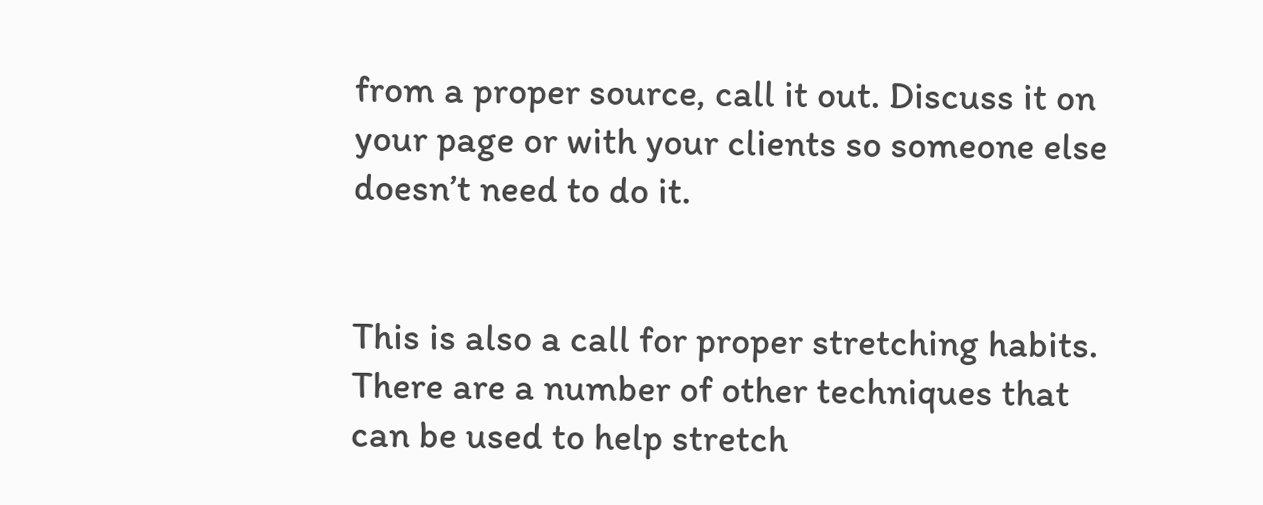from a proper source, call it out. Discuss it on your page or with your clients so someone else doesn’t need to do it.


This is also a call for proper stretching habits. There are a number of other techniques that can be used to help stretch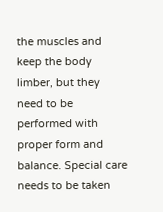the muscles and keep the body limber, but they need to be performed with proper form and balance. Special care needs to be taken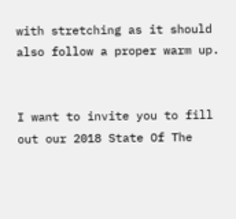with stretching as it should also follow a proper warm up.


I want to invite you to fill out our 2018 State Of The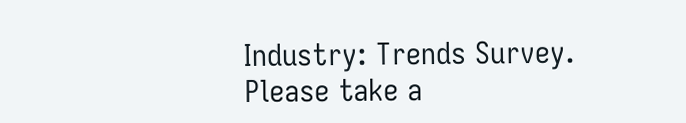Industry: Trends Survey. Please take a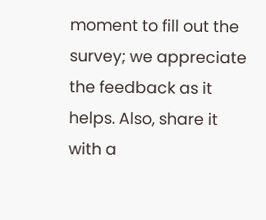moment to fill out the survey; we appreciate the feedback as it helps. Also, share it with a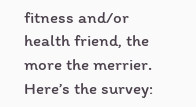fitness and/or health friend, the more the merrier. Here’s the survey: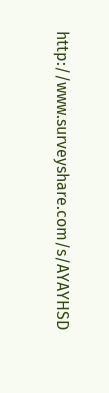http://www.surveyshare.com/s/AYAYHSD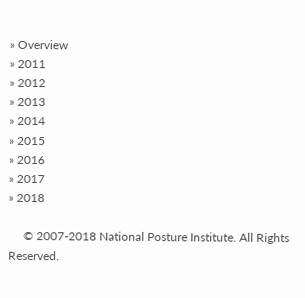» Overview
» 2011
» 2012
» 2013
» 2014
» 2015
» 2016
» 2017
» 2018

     © 2007-2018 National Posture Institute. All Rights Reserved.